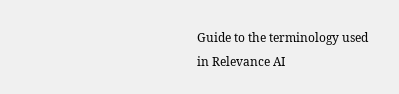Guide to the terminology used in Relevance AI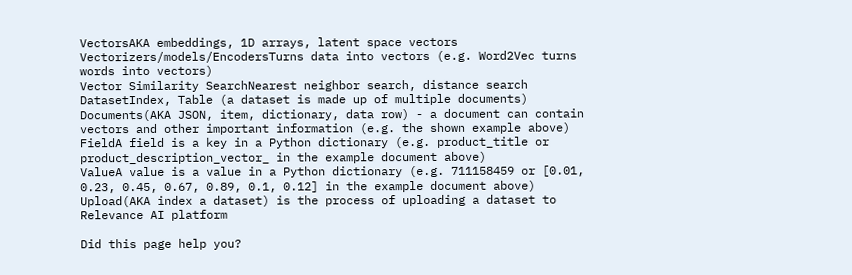VectorsAKA embeddings, 1D arrays, latent space vectors
Vectorizers/models/EncodersTurns data into vectors (e.g. Word2Vec turns words into vectors)
Vector Similarity SearchNearest neighbor search, distance search
DatasetIndex, Table (a dataset is made up of multiple documents)
Documents(AKA JSON, item, dictionary, data row) - a document can contain vectors and other important information (e.g. the shown example above)
FieldA field is a key in a Python dictionary (e.g. product_title or product_description_vector_ in the example document above)
ValueA value is a value in a Python dictionary (e.g. 711158459 or [0.01, 0.23, 0.45, 0.67, 0.89, 0.1, 0.12] in the example document above)
Upload(AKA index a dataset) is the process of uploading a dataset to Relevance AI platform

Did this page help you?